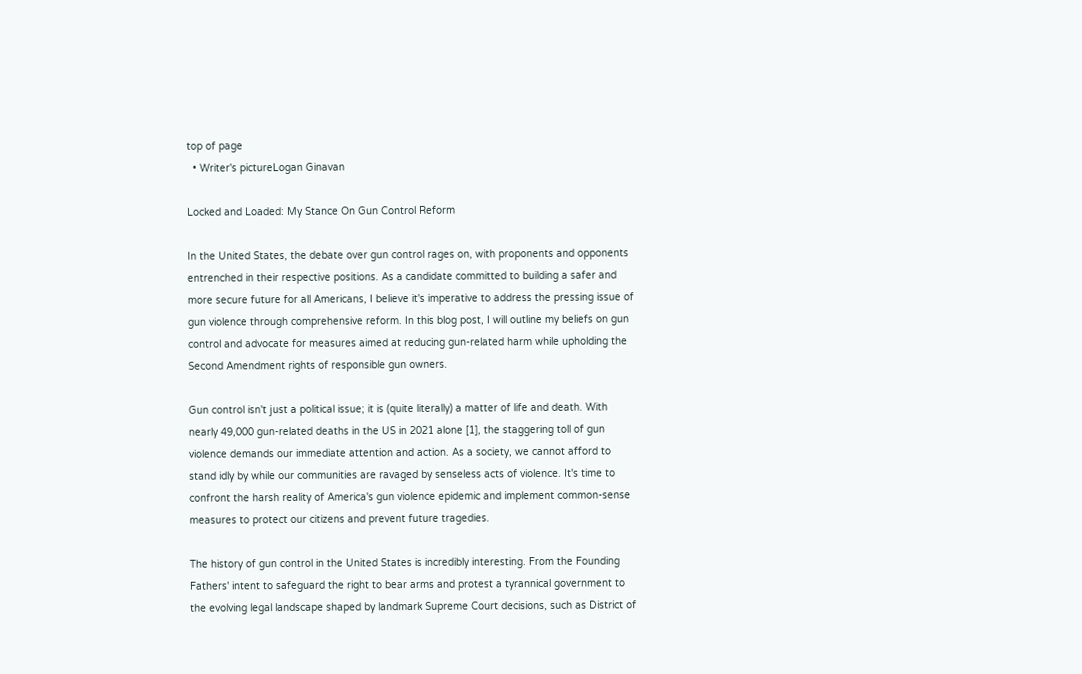top of page
  • Writer's pictureLogan Ginavan

Locked and Loaded: My Stance On Gun Control Reform

In the United States, the debate over gun control rages on, with proponents and opponents entrenched in their respective positions. As a candidate committed to building a safer and more secure future for all Americans, I believe it's imperative to address the pressing issue of gun violence through comprehensive reform. In this blog post, I will outline my beliefs on gun control and advocate for measures aimed at reducing gun-related harm while upholding the Second Amendment rights of responsible gun owners.

Gun control isn't just a political issue; it is (quite literally) a matter of life and death. With nearly 49,000 gun-related deaths in the US in 2021 alone [1], the staggering toll of gun violence demands our immediate attention and action. As a society, we cannot afford to stand idly by while our communities are ravaged by senseless acts of violence. It's time to confront the harsh reality of America's gun violence epidemic and implement common-sense measures to protect our citizens and prevent future tragedies.

The history of gun control in the United States is incredibly interesting. From the Founding Fathers' intent to safeguard the right to bear arms and protest a tyrannical government to the evolving legal landscape shaped by landmark Supreme Court decisions, such as District of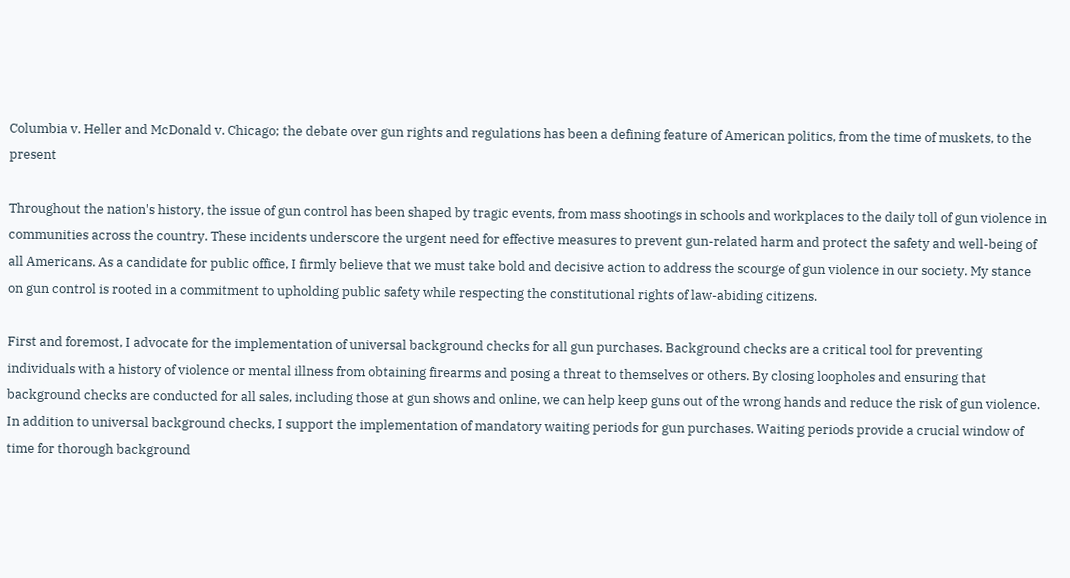Columbia v. Heller and McDonald v. Chicago; the debate over gun rights and regulations has been a defining feature of American politics, from the time of muskets, to the present

Throughout the nation's history, the issue of gun control has been shaped by tragic events, from mass shootings in schools and workplaces to the daily toll of gun violence in communities across the country. These incidents underscore the urgent need for effective measures to prevent gun-related harm and protect the safety and well-being of all Americans. As a candidate for public office, I firmly believe that we must take bold and decisive action to address the scourge of gun violence in our society. My stance on gun control is rooted in a commitment to upholding public safety while respecting the constitutional rights of law-abiding citizens.

First and foremost, I advocate for the implementation of universal background checks for all gun purchases. Background checks are a critical tool for preventing individuals with a history of violence or mental illness from obtaining firearms and posing a threat to themselves or others. By closing loopholes and ensuring that background checks are conducted for all sales, including those at gun shows and online, we can help keep guns out of the wrong hands and reduce the risk of gun violence. In addition to universal background checks, I support the implementation of mandatory waiting periods for gun purchases. Waiting periods provide a crucial window of time for thorough background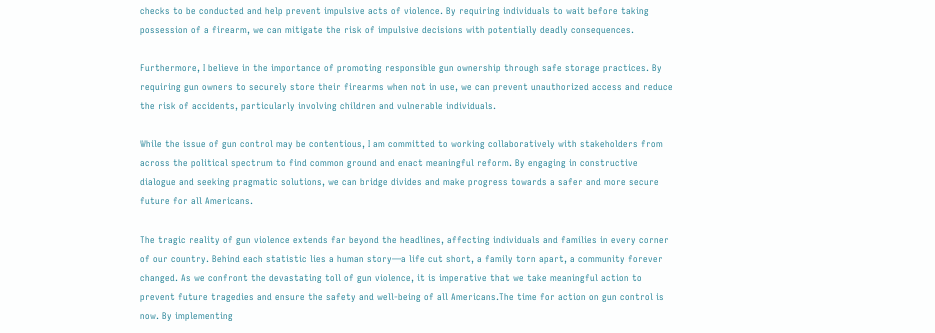checks to be conducted and help prevent impulsive acts of violence. By requiring individuals to wait before taking possession of a firearm, we can mitigate the risk of impulsive decisions with potentially deadly consequences.

Furthermore, I believe in the importance of promoting responsible gun ownership through safe storage practices. By requiring gun owners to securely store their firearms when not in use, we can prevent unauthorized access and reduce the risk of accidents, particularly involving children and vulnerable individuals.

While the issue of gun control may be contentious, I am committed to working collaboratively with stakeholders from across the political spectrum to find common ground and enact meaningful reform. By engaging in constructive dialogue and seeking pragmatic solutions, we can bridge divides and make progress towards a safer and more secure future for all Americans.

The tragic reality of gun violence extends far beyond the headlines, affecting individuals and families in every corner of our country. Behind each statistic lies a human story—a life cut short, a family torn apart, a community forever changed. As we confront the devastating toll of gun violence, it is imperative that we take meaningful action to prevent future tragedies and ensure the safety and well-being of all Americans.The time for action on gun control is now. By implementing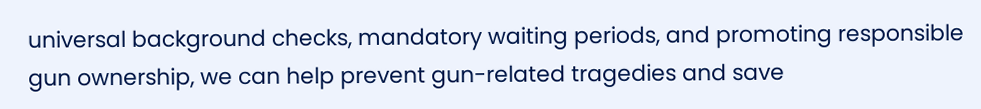universal background checks, mandatory waiting periods, and promoting responsible gun ownership, we can help prevent gun-related tragedies and save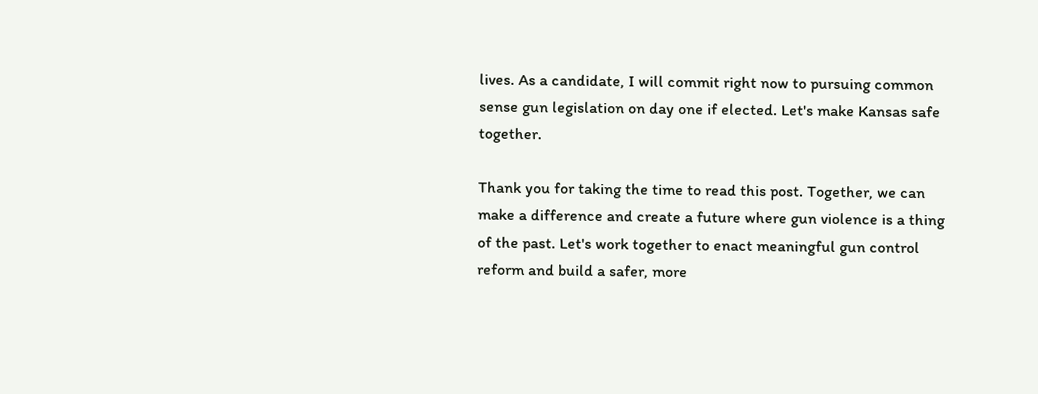lives. As a candidate, I will commit right now to pursuing common sense gun legislation on day one if elected. Let's make Kansas safe together.

Thank you for taking the time to read this post. Together, we can make a difference and create a future where gun violence is a thing of the past. Let's work together to enact meaningful gun control reform and build a safer, more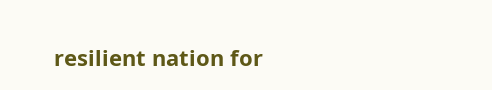resilient nation for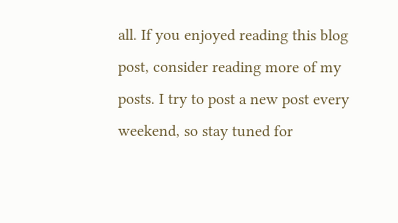all. If you enjoyed reading this blog post, consider reading more of my posts. I try to post a new post every weekend, so stay tuned for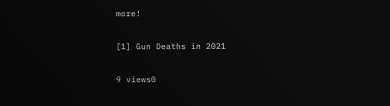more!

[1] Gun Deaths in 2021

9 views0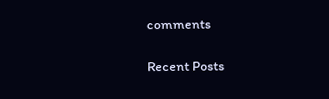comments

Recent Posts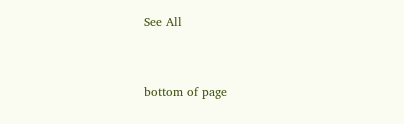See All


bottom of page